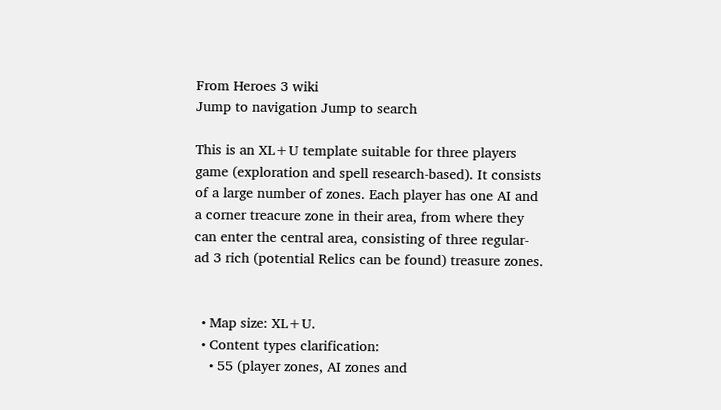From Heroes 3 wiki
Jump to navigation Jump to search

This is an XL+U template suitable for three players game (exploration and spell research-based). It consists of a large number of zones. Each player has one AI and a corner treacure zone in their area, from where they can enter the central area, consisting of three regular- ad 3 rich (potential Relics can be found) treasure zones.


  • Map size: XL+U.
  • Content types clarification:
    • 55 (player zones, AI zones and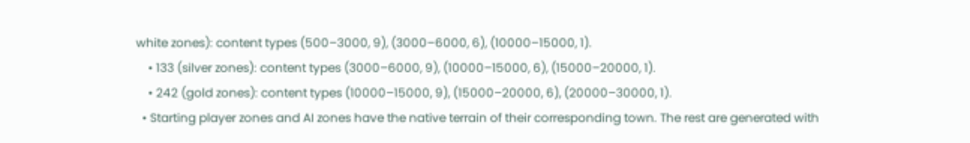white zones): content types (500–3000, 9), (3000–6000, 6), (10000–15000, 1).
    • 133 (silver zones): content types (3000–6000, 9), (10000–15000, 6), (15000–20000, 1).
    • 242 (gold zones): content types (10000–15000, 9), (15000–20000, 6), (20000–30000, 1).
  • Starting player zones and AI zones have the native terrain of their corresponding town. The rest are generated with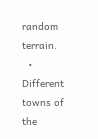random terrain.
  • Different towns of the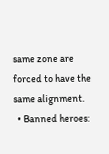same zone are forced to have the same alignment.
  • Banned heroes: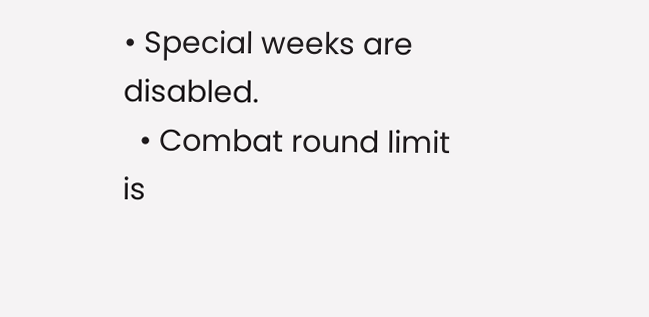• Special weeks are disabled.
  • Combat round limit is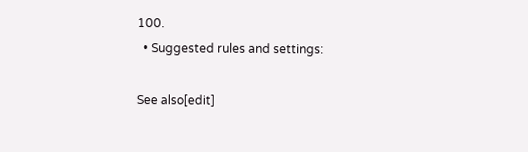100.
  • Suggested rules and settings:

See also[edit]